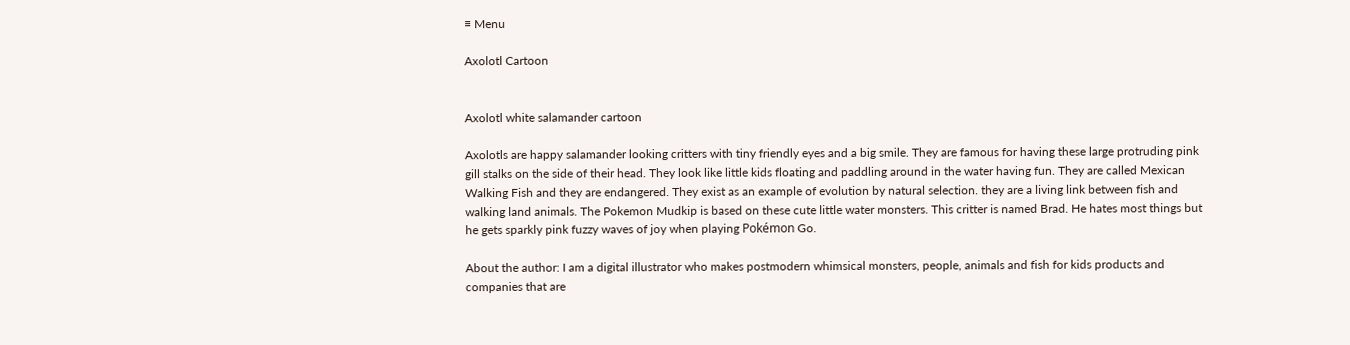≡ Menu

Axolotl Cartoon


Axolotl white salamander cartoon

Axolotls are happy salamander looking critters with tiny friendly eyes and a big smile. They are famous for having these large protruding pink gill stalks on the side of their head. They look like little kids floating and paddling around in the water having fun. They are called Mexican Walking Fish and they are endangered. They exist as an example of evolution by natural selection. they are a living link between fish and walking land animals. The Pokemon Mudkip is based on these cute little water monsters. This critter is named Brad. He hates most things but he gets sparkly pink fuzzy waves of joy when playing Pokémon Go.

About the author: I am a digital illustrator who makes postmodern whimsical monsters, people, animals and fish for kids products and companies that are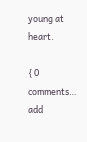young at heart.

{ 0 comments… add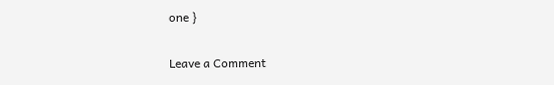one }

Leave a Comment